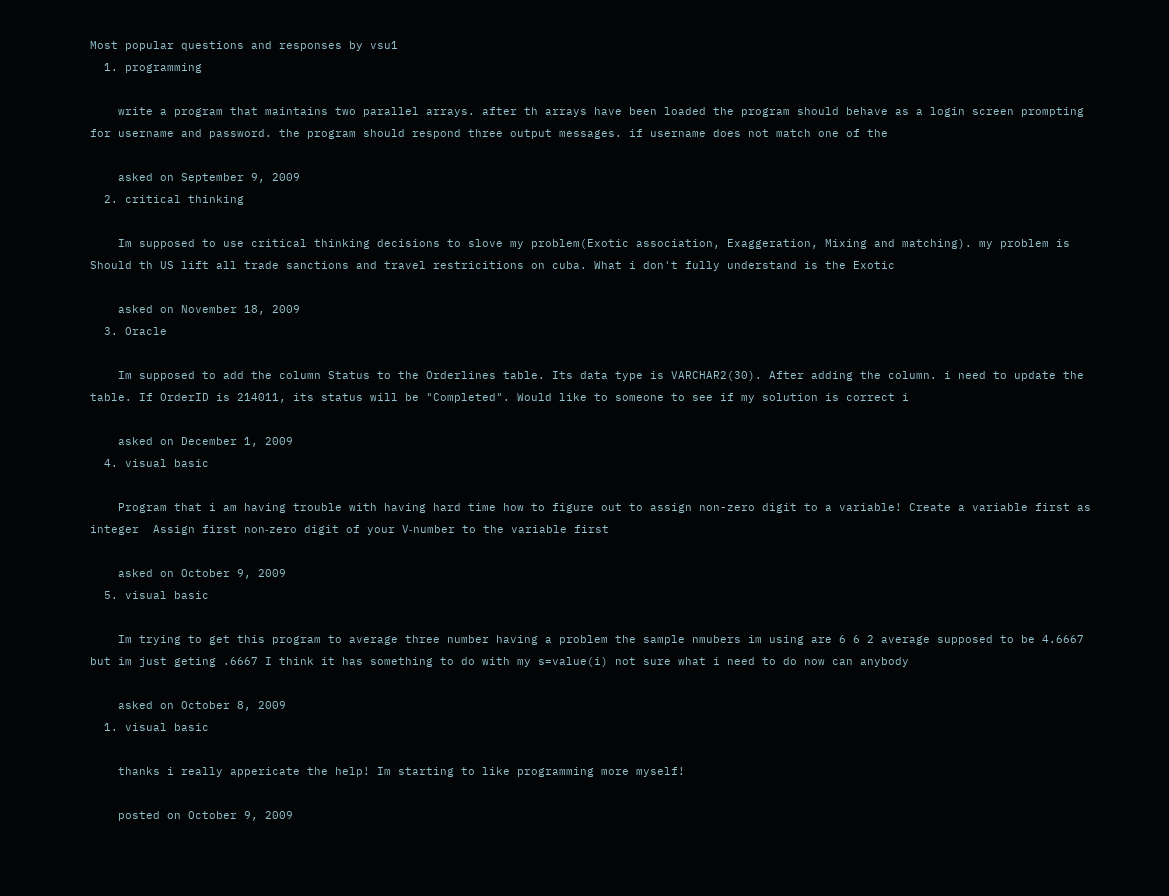Most popular questions and responses by vsu1
  1. programming

    write a program that maintains two parallel arrays. after th arrays have been loaded the program should behave as a login screen prompting for username and password. the program should respond three output messages. if username does not match one of the

    asked on September 9, 2009
  2. critical thinking

    Im supposed to use critical thinking decisions to slove my problem(Exotic association, Exaggeration, Mixing and matching). my problem is Should th US lift all trade sanctions and travel restricitions on cuba. What i don't fully understand is the Exotic

    asked on November 18, 2009
  3. Oracle

    Im supposed to add the column Status to the Orderlines table. Its data type is VARCHAR2(30). After adding the column. i need to update the table. If OrderID is 214011, its status will be "Completed". Would like to someone to see if my solution is correct i

    asked on December 1, 2009
  4. visual basic

    Program that i am having trouble with having hard time how to figure out to assign non-zero digit to a variable! Create a variable first as integer  Assign first non‐zero digit of your V‐number to the variable first

    asked on October 9, 2009
  5. visual basic

    Im trying to get this program to average three number having a problem the sample nmubers im using are 6 6 2 average supposed to be 4.6667 but im just geting .6667 I think it has something to do with my s=value(i) not sure what i need to do now can anybody

    asked on October 8, 2009
  1. visual basic

    thanks i really appericate the help! Im starting to like programming more myself!

    posted on October 9, 2009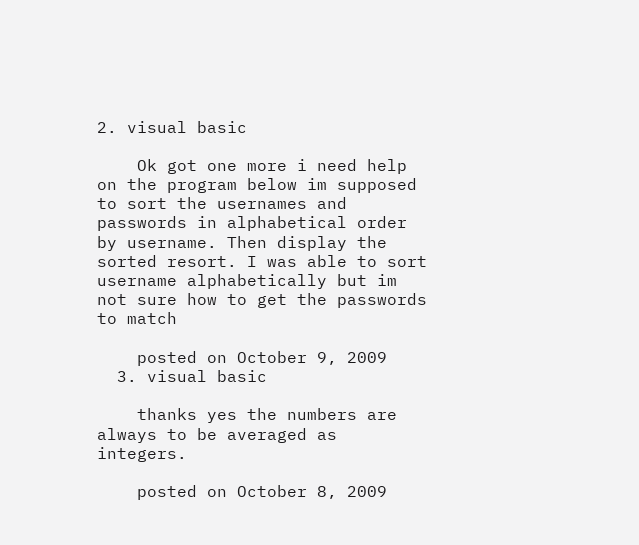2. visual basic

    Ok got one more i need help on the program below im supposed to sort the usernames and passwords in alphabetical order by username. Then display the sorted resort. I was able to sort username alphabetically but im not sure how to get the passwords to match

    posted on October 9, 2009
  3. visual basic

    thanks yes the numbers are always to be averaged as integers.

    posted on October 8, 2009